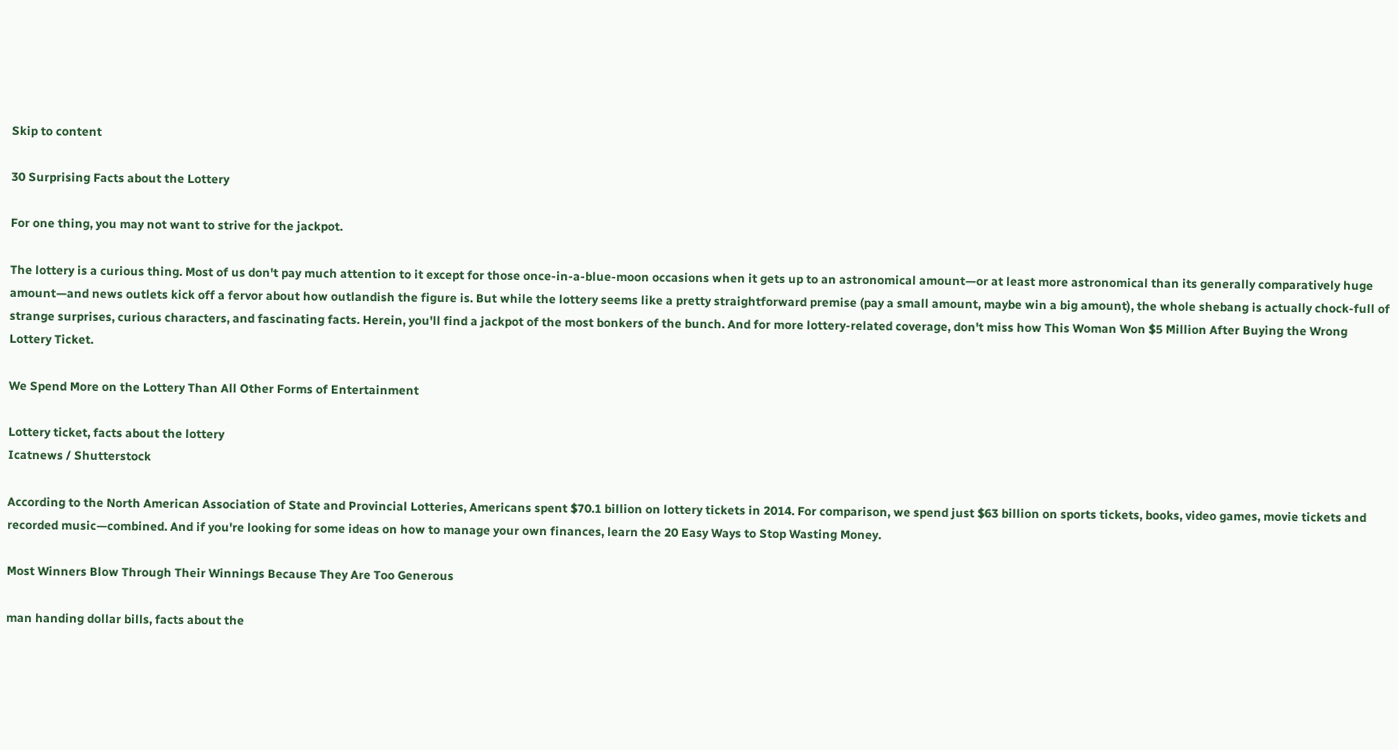Skip to content

30 Surprising Facts about the Lottery

For one thing, you may not want to strive for the jackpot.

The lottery is a curious thing. Most of us don't pay much attention to it except for those once-in-a-blue-moon occasions when it gets up to an astronomical amount—or at least more astronomical than its generally comparatively huge amount—and news outlets kick off a fervor about how outlandish the figure is. But while the lottery seems like a pretty straightforward premise (pay a small amount, maybe win a big amount), the whole shebang is actually chock-full of strange surprises, curious characters, and fascinating facts. Herein, you'll find a jackpot of the most bonkers of the bunch. And for more lottery-related coverage, don't miss how This Woman Won $5 Million After Buying the Wrong Lottery Ticket.

We Spend More on the Lottery Than All Other Forms of Entertainment

Lottery ticket, facts about the lottery
Icatnews / Shutterstock

According to the North American Association of State and Provincial Lotteries, Americans spent $70.1 billion on lottery tickets in 2014. For comparison, we spend just $63 billion on sports tickets, books, video games, movie tickets and recorded music—combined. And if you're looking for some ideas on how to manage your own finances, learn the 20 Easy Ways to Stop Wasting Money.

Most Winners Blow Through Their Winnings Because They Are Too Generous

man handing dollar bills, facts about the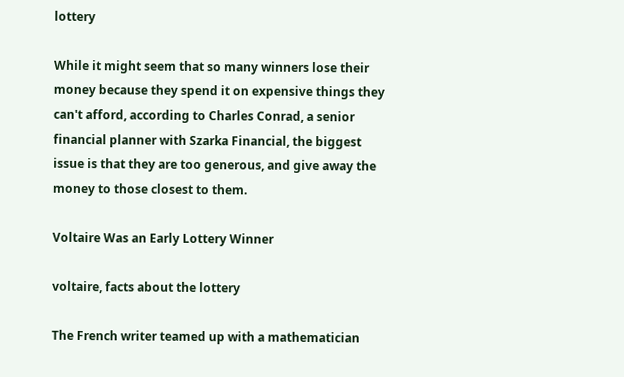lottery

While it might seem that so many winners lose their money because they spend it on expensive things they can't afford, according to Charles Conrad, a senior financial planner with Szarka Financial, the biggest issue is that they are too generous, and give away the money to those closest to them.

Voltaire Was an Early Lottery Winner

voltaire, facts about the lottery

The French writer teamed up with a mathematician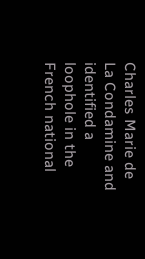Charles Marie de La Condamine and identified a loophole in the French national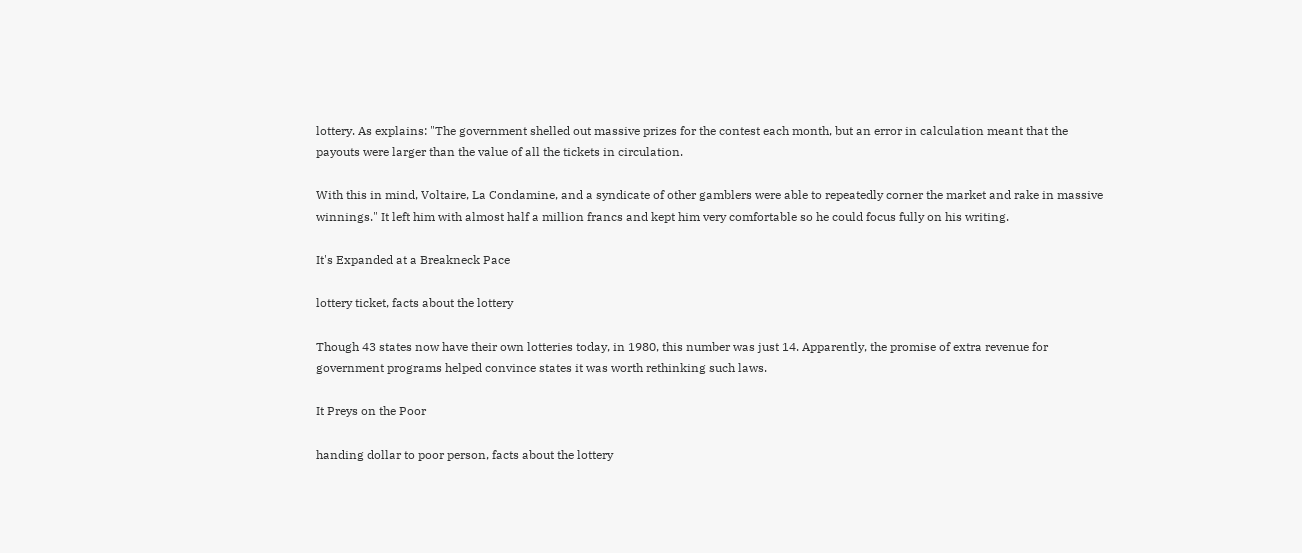lottery. As explains: "The government shelled out massive prizes for the contest each month, but an error in calculation meant that the payouts were larger than the value of all the tickets in circulation.

With this in mind, Voltaire, La Condamine, and a syndicate of other gamblers were able to repeatedly corner the market and rake in massive winnings." It left him with almost half a million francs and kept him very comfortable so he could focus fully on his writing.

It's Expanded at a Breakneck Pace

lottery ticket, facts about the lottery

Though 43 states now have their own lotteries today, in 1980, this number was just 14. Apparently, the promise of extra revenue for government programs helped convince states it was worth rethinking such laws.

It Preys on the Poor

handing dollar to poor person, facts about the lottery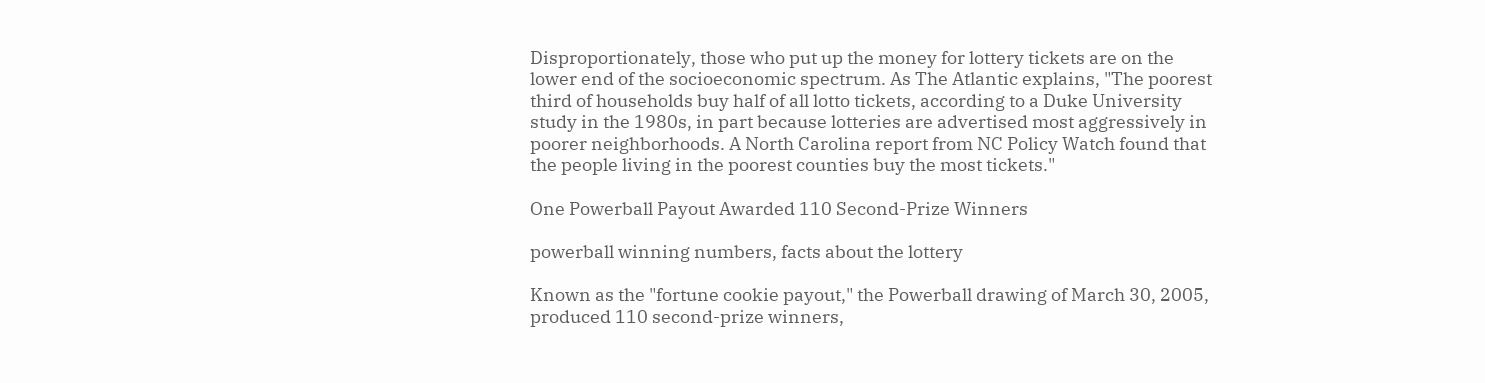Disproportionately, those who put up the money for lottery tickets are on the lower end of the socioeconomic spectrum. As The Atlantic explains, "The poorest third of households buy half of all lotto tickets, according to a Duke University study in the 1980s, in part because lotteries are advertised most aggressively in poorer neighborhoods. A North Carolina report from NC Policy Watch found that the people living in the poorest counties buy the most tickets."

One Powerball Payout Awarded 110 Second-Prize Winners

powerball winning numbers, facts about the lottery

Known as the "fortune cookie payout," the Powerball drawing of March 30, 2005, produced 110 second-prize winners,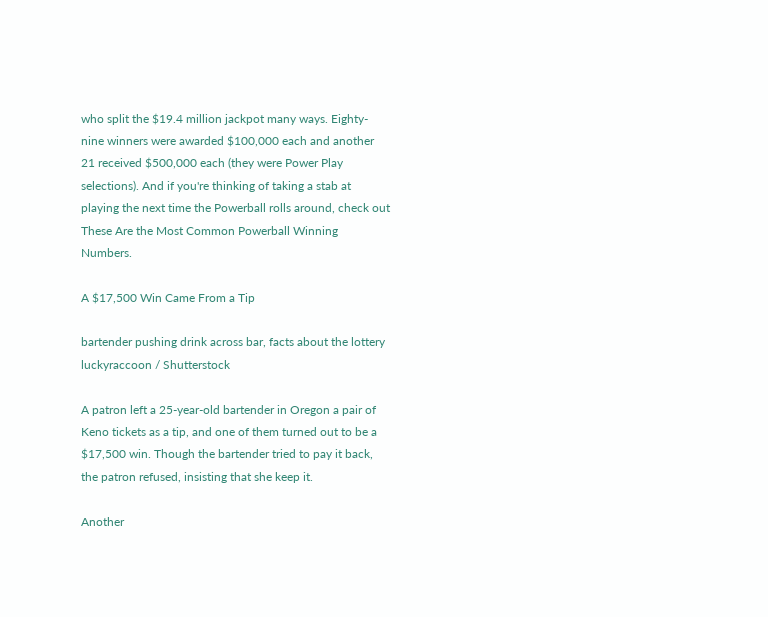who split the $19.4 million jackpot many ways. Eighty-nine winners were awarded $100,000 each and another 21 received $500,000 each (they were Power Play selections). And if you're thinking of taking a stab at playing the next time the Powerball rolls around, check out These Are the Most Common Powerball Winning Numbers.

A $17,500 Win Came From a Tip

bartender pushing drink across bar, facts about the lottery
luckyraccoon / Shutterstock

A patron left a 25-year-old bartender in Oregon a pair of Keno tickets as a tip, and one of them turned out to be a $17,500 win. Though the bartender tried to pay it back, the patron refused, insisting that she keep it.

Another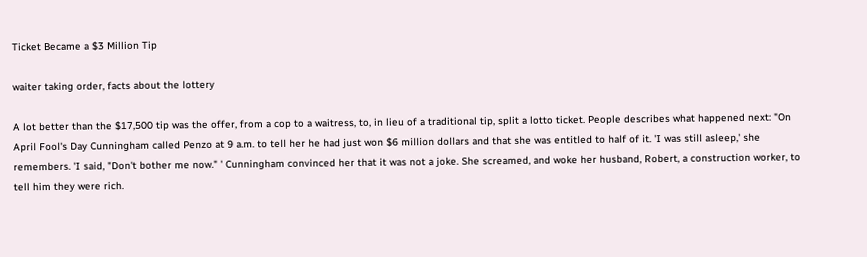Ticket Became a $3 Million Tip

waiter taking order, facts about the lottery

A lot better than the $17,500 tip was the offer, from a cop to a waitress, to, in lieu of a traditional tip, split a lotto ticket. People describes what happened next: "On April Fool's Day Cunningham called Penzo at 9 a.m. to tell her he had just won $6 million dollars and that she was entitled to half of it. 'I was still asleep,' she remembers. 'I said, "Don't bother me now." ' Cunningham convinced her that it was not a joke. She screamed, and woke her husband, Robert, a construction worker, to tell him they were rich.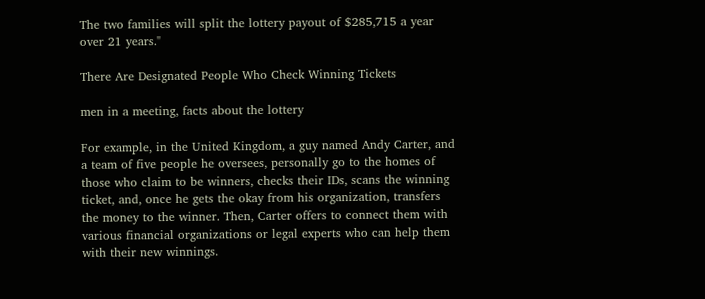The two families will split the lottery payout of $285,715 a year over 21 years."

There Are Designated People Who Check Winning Tickets

men in a meeting, facts about the lottery

For example, in the United Kingdom, a guy named Andy Carter, and a team of five people he oversees, personally go to the homes of those who claim to be winners, checks their IDs, scans the winning ticket, and, once he gets the okay from his organization, transfers the money to the winner. Then, Carter offers to connect them with various financial organizations or legal experts who can help them with their new winnings.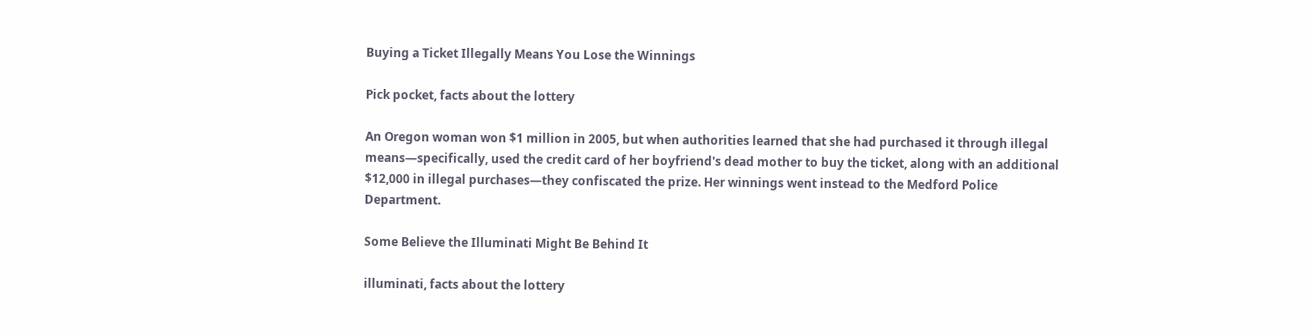Buying a Ticket Illegally Means You Lose the Winnings

Pick pocket, facts about the lottery

An Oregon woman won $1 million in 2005, but when authorities learned that she had purchased it through illegal means—specifically, used the credit card of her boyfriend's dead mother to buy the ticket, along with an additional $12,000 in illegal purchases—they confiscated the prize. Her winnings went instead to the Medford Police Department.

Some Believe the Illuminati Might Be Behind It

illuminati, facts about the lottery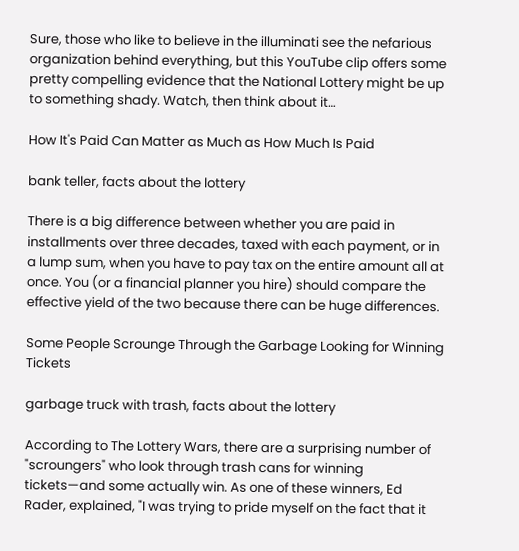Sure, those who like to believe in the illuminati see the nefarious organization behind everything, but this YouTube clip offers some pretty compelling evidence that the National Lottery might be up to something shady. Watch, then think about it…

How It's Paid Can Matter as Much as How Much Is Paid

bank teller, facts about the lottery

There is a big difference between whether you are paid in installments over three decades, taxed with each payment, or in a lump sum, when you have to pay tax on the entire amount all at once. You (or a financial planner you hire) should compare the effective yield of the two because there can be huge differences.

Some People Scrounge Through the Garbage Looking for Winning Tickets

garbage truck with trash, facts about the lottery

According to The Lottery Wars, there are a surprising number of "scroungers" who look through trash cans for winning tickets—and some actually win. As one of these winners, Ed Rader, explained, "I was trying to pride myself on the fact that it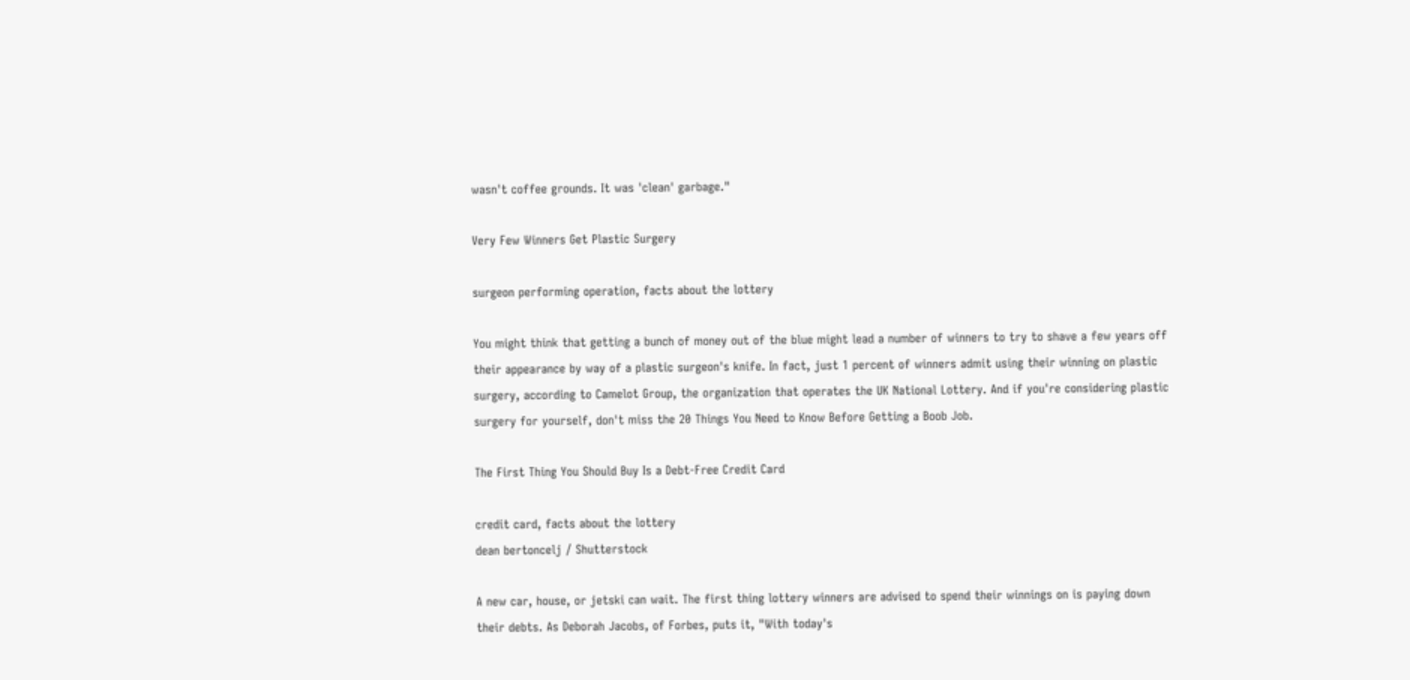wasn't coffee grounds. It was 'clean' garbage."

Very Few Winners Get Plastic Surgery

surgeon performing operation, facts about the lottery

You might think that getting a bunch of money out of the blue might lead a number of winners to try to shave a few years off their appearance by way of a plastic surgeon's knife. In fact, just 1 percent of winners admit using their winning on plastic surgery, according to Camelot Group, the organization that operates the UK National Lottery. And if you're considering plastic surgery for yourself, don't miss the 20 Things You Need to Know Before Getting a Boob Job.

The First Thing You Should Buy Is a Debt-Free Credit Card

credit card, facts about the lottery
dean bertoncelj / Shutterstock

A new car, house, or jetski can wait. The first thing lottery winners are advised to spend their winnings on is paying down their debts. As Deborah Jacobs, of Forbes, puts it, "With today's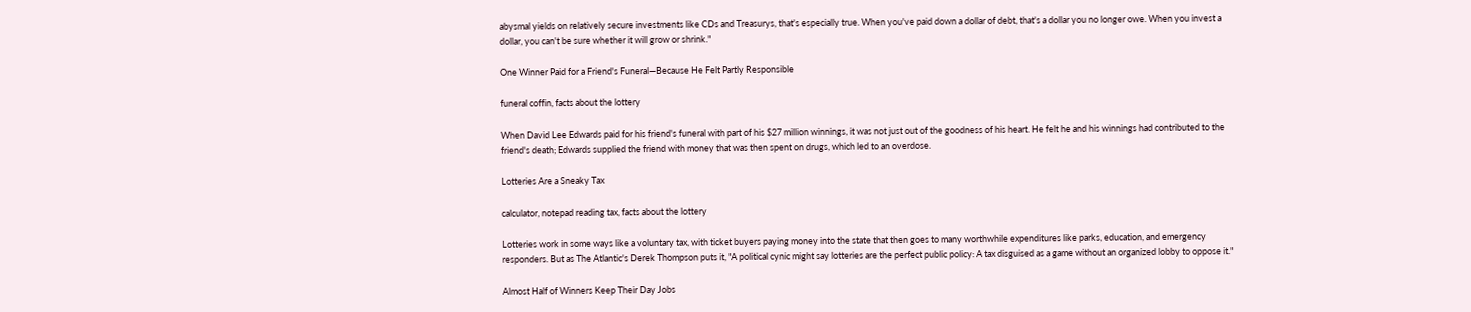abysmal yields on relatively secure investments like CDs and Treasurys, that's especially true. When you've paid down a dollar of debt, that's a dollar you no longer owe. When you invest a dollar, you can't be sure whether it will grow or shrink."

One Winner Paid for a Friend's Funeral—Because He Felt Partly Responsible

funeral coffin, facts about the lottery

When David Lee Edwards paid for his friend's funeral with part of his $27 million winnings, it was not just out of the goodness of his heart. He felt he and his winnings had contributed to the friend's death; Edwards supplied the friend with money that was then spent on drugs, which led to an overdose.

Lotteries Are a Sneaky Tax

calculator, notepad reading tax, facts about the lottery

Lotteries work in some ways like a voluntary tax, with ticket buyers paying money into the state that then goes to many worthwhile expenditures like parks, education, and emergency responders. But as The Atlantic's Derek Thompson puts it, "A political cynic might say lotteries are the perfect public policy: A tax disguised as a game without an organized lobby to oppose it."

Almost Half of Winners Keep Their Day Jobs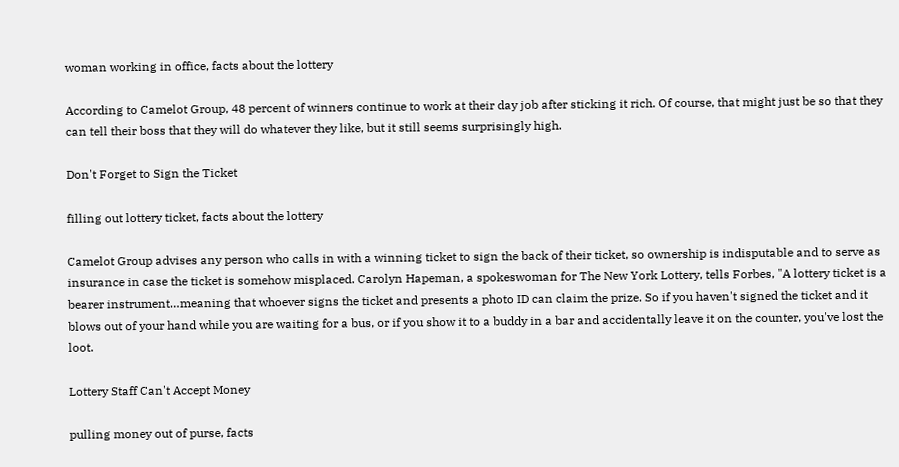woman working in office, facts about the lottery

According to Camelot Group, 48 percent of winners continue to work at their day job after sticking it rich. Of course, that might just be so that they can tell their boss that they will do whatever they like, but it still seems surprisingly high.

Don't Forget to Sign the Ticket

filling out lottery ticket, facts about the lottery

Camelot Group advises any person who calls in with a winning ticket to sign the back of their ticket, so ownership is indisputable and to serve as insurance in case the ticket is somehow misplaced. Carolyn Hapeman, a spokeswoman for The New York Lottery, tells Forbes, "A lottery ticket is a bearer instrument…meaning that whoever signs the ticket and presents a photo ID can claim the prize. So if you haven't signed the ticket and it blows out of your hand while you are waiting for a bus, or if you show it to a buddy in a bar and accidentally leave it on the counter, you've lost the loot.

Lottery Staff Can't Accept Money

pulling money out of purse, facts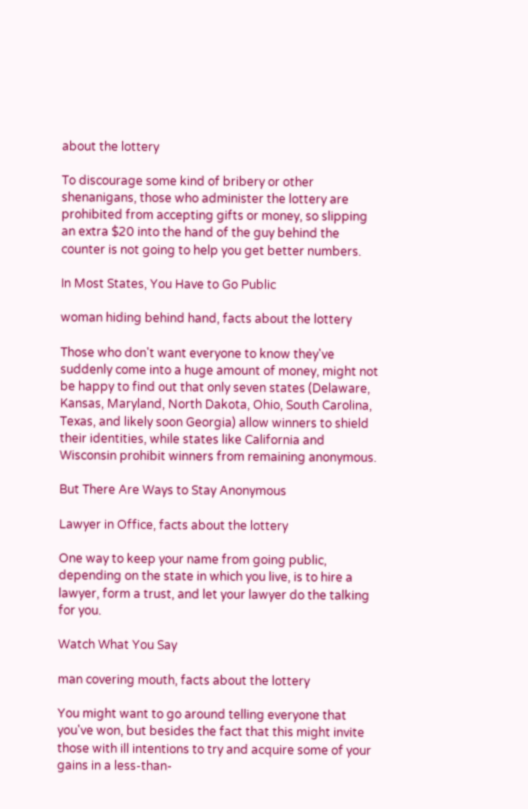about the lottery

To discourage some kind of bribery or other shenanigans, those who administer the lottery are prohibited from accepting gifts or money, so slipping an extra $20 into the hand of the guy behind the counter is not going to help you get better numbers.

In Most States, You Have to Go Public

woman hiding behind hand, facts about the lottery

Those who don't want everyone to know they've suddenly come into a huge amount of money, might not be happy to find out that only seven states (Delaware, Kansas, Maryland, North Dakota, Ohio, South Carolina, Texas, and likely soon Georgia) allow winners to shield their identities, while states like California and Wisconsin prohibit winners from remaining anonymous.

But There Are Ways to Stay Anonymous

Lawyer in Office, facts about the lottery

One way to keep your name from going public, depending on the state in which you live, is to hire a lawyer, form a trust, and let your lawyer do the talking for you.

Watch What You Say

man covering mouth, facts about the lottery

You might want to go around telling everyone that you've won, but besides the fact that this might invite those with ill intentions to try and acquire some of your gains in a less-than-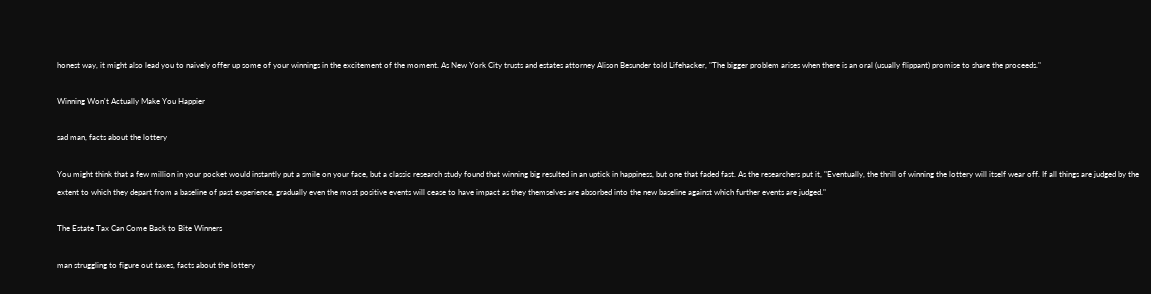honest way, it might also lead you to naively offer up some of your winnings in the excitement of the moment. As New York City trusts and estates attorney Alison Besunder told Lifehacker, "The bigger problem arises when there is an oral (usually flippant) promise to share the proceeds."

Winning Won't Actually Make You Happier

sad man, facts about the lottery

You might think that a few million in your pocket would instantly put a smile on your face, but a classic research study found that winning big resulted in an uptick in happiness, but one that faded fast. As the researchers put it, "Eventually, the thrill of winning the lottery will itself wear off. If all things are judged by the extent to which they depart from a baseline of past experience, gradually even the most positive events will cease to have impact as they themselves are absorbed into the new baseline against which further events are judged."

The Estate Tax Can Come Back to Bite Winners

man struggling to figure out taxes, facts about the lottery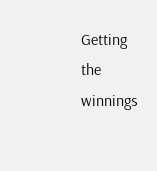Getting the winnings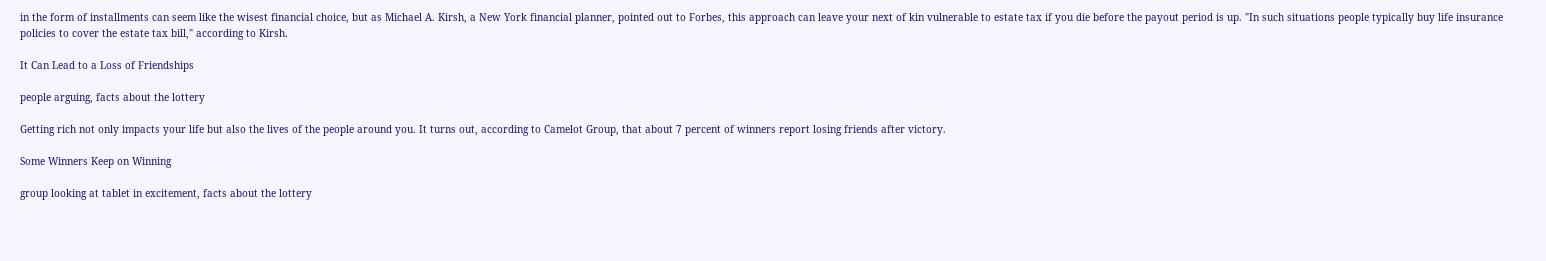in the form of installments can seem like the wisest financial choice, but as Michael A. Kirsh, a New York financial planner, pointed out to Forbes, this approach can leave your next of kin vulnerable to estate tax if you die before the payout period is up. "In such situations people typically buy life insurance policies to cover the estate tax bill," according to Kirsh.

It Can Lead to a Loss of Friendships

people arguing, facts about the lottery

Getting rich not only impacts your life but also the lives of the people around you. It turns out, according to Camelot Group, that about 7 percent of winners report losing friends after victory.

Some Winners Keep on Winning

group looking at tablet in excitement, facts about the lottery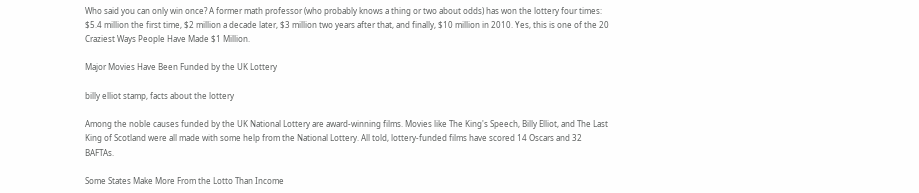Who said you can only win once? A former math professor (who probably knows a thing or two about odds) has won the lottery four times: $5.4 million the first time, $2 million a decade later, $3 million two years after that, and finally, $10 million in 2010. Yes, this is one of the 20 Craziest Ways People Have Made $1 Million.

Major Movies Have Been Funded by the UK Lottery

billy elliot stamp, facts about the lottery

Among the noble causes funded by the UK National Lottery are award-winning films. Movies like The King's Speech, Billy Elliot, and The Last King of Scotland were all made with some help from the National Lottery. All told, lottery-funded films have scored 14 Oscars and 32 BAFTAs.

Some States Make More From the Lotto Than Income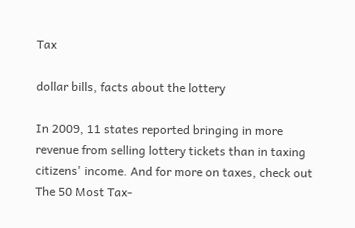Tax

dollar bills, facts about the lottery

In 2009, 11 states reported bringing in more revenue from selling lottery tickets than in taxing citizens' income. And for more on taxes, check out The 50 Most Tax-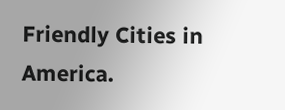Friendly Cities in America.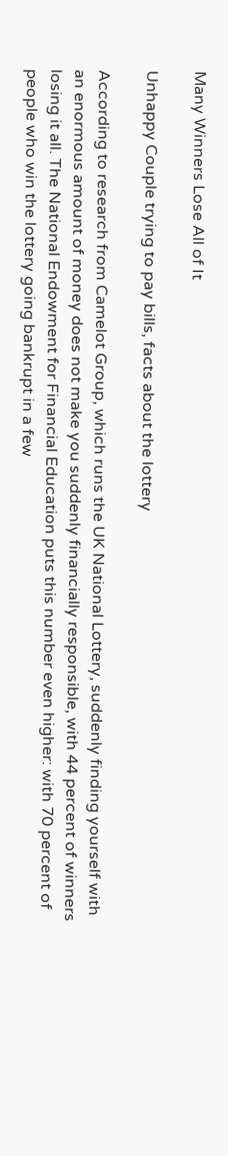Many Winners Lose All of It

Unhappy Couple trying to pay bills, facts about the lottery

According to research from Camelot Group, which runs the UK National Lottery, suddenly finding yourself with an enormous amount of money does not make you suddenly financially responsible, with 44 percent of winners losing it all. The National Endowment for Financial Education puts this number even higher: with 70 percent of people who win the lottery going bankrupt in a few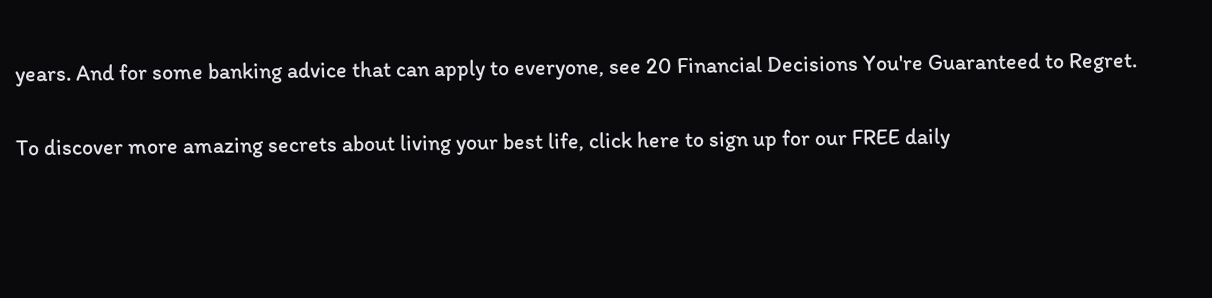years. And for some banking advice that can apply to everyone, see 20 Financial Decisions You're Guaranteed to Regret.

To discover more amazing secrets about living your best life, click here to sign up for our FREE daily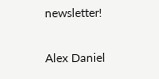newsletter!

Alex Daniel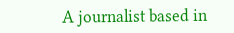A journalist based in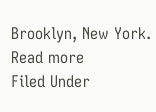Brooklyn, New York. Read more
Filed Under